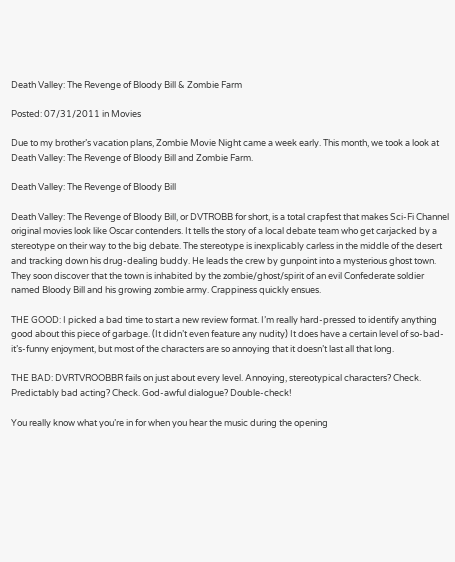Death Valley: The Revenge of Bloody Bill & Zombie Farm

Posted: 07/31/2011 in Movies

Due to my brother’s vacation plans, Zombie Movie Night came a week early. This month, we took a look at Death Valley: The Revenge of Bloody Bill and Zombie Farm.

Death Valley: The Revenge of Bloody Bill

Death Valley: The Revenge of Bloody Bill, or DVTROBB for short, is a total crapfest that makes Sci-Fi Channel original movies look like Oscar contenders. It tells the story of a local debate team who get carjacked by a stereotype on their way to the big debate. The stereotype is inexplicably carless in the middle of the desert and tracking down his drug-dealing buddy. He leads the crew by gunpoint into a mysterious ghost town. They soon discover that the town is inhabited by the zombie/ghost/spirit of an evil Confederate soldier named Bloody Bill and his growing zombie army. Crappiness quickly ensues.

THE GOOD: I picked a bad time to start a new review format. I’m really hard-pressed to identify anything good about this piece of garbage. (It didn’t even feature any nudity) It does have a certain level of so-bad-it’s-funny enjoyment, but most of the characters are so annoying that it doesn’t last all that long.

THE BAD: DVRTVROOBBR fails on just about every level. Annoying, stereotypical characters? Check. Predictably bad acting? Check. God-awful dialogue? Double-check!

You really know what you’re in for when you hear the music during the opening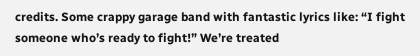credits. Some crappy garage band with fantastic lyrics like: “I fight someone who’s ready to fight!” We’re treated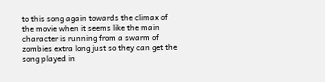to this song again towards the climax of the movie when it seems like the main character is running from a swarm of zombies extra long just so they can get the song played in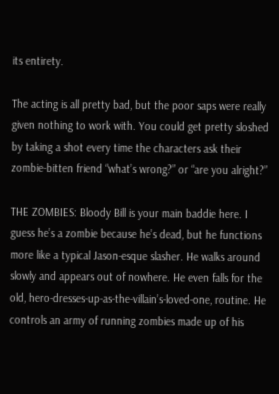its entirety.

The acting is all pretty bad, but the poor saps were really given nothing to work with. You could get pretty sloshed by taking a shot every time the characters ask their zombie-bitten friend “what’s wrong?” or “are you alright?”

THE ZOMBIES: Bloody Bill is your main baddie here. I guess he’s a zombie because he’s dead, but he functions more like a typical Jason-esque slasher. He walks around slowly and appears out of nowhere. He even falls for the old, hero-dresses-up-as-the-villain’s-loved-one, routine. He controls an army of running zombies made up of his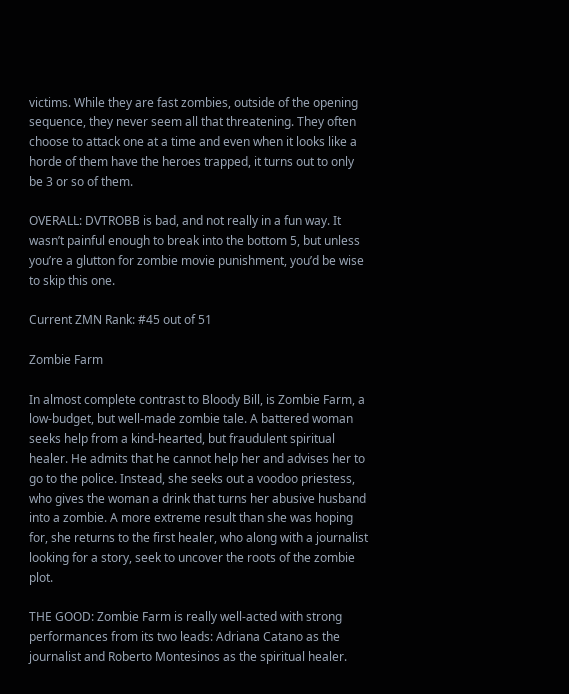victims. While they are fast zombies, outside of the opening sequence, they never seem all that threatening. They often choose to attack one at a time and even when it looks like a horde of them have the heroes trapped, it turns out to only be 3 or so of them.

OVERALL: DVTROBB is bad, and not really in a fun way. It wasn’t painful enough to break into the bottom 5, but unless you’re a glutton for zombie movie punishment, you’d be wise to skip this one.

Current ZMN Rank: #45 out of 51

Zombie Farm

In almost complete contrast to Bloody Bill, is Zombie Farm, a low-budget, but well-made zombie tale. A battered woman seeks help from a kind-hearted, but fraudulent spiritual healer. He admits that he cannot help her and advises her to go to the police. Instead, she seeks out a voodoo priestess, who gives the woman a drink that turns her abusive husband into a zombie. A more extreme result than she was hoping for, she returns to the first healer, who along with a journalist looking for a story, seek to uncover the roots of the zombie plot.

THE GOOD: Zombie Farm is really well-acted with strong performances from its two leads: Adriana Catano as the journalist and Roberto Montesinos as the spiritual healer.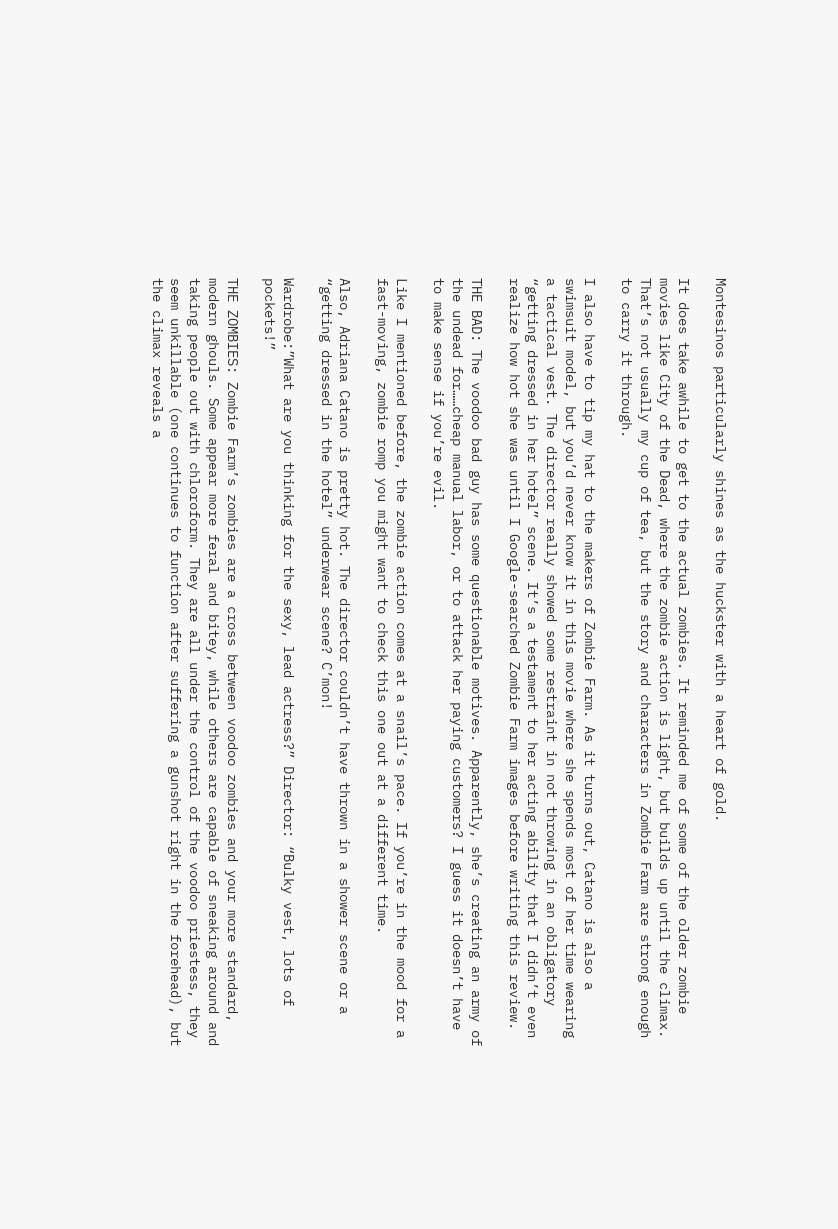Montesinos particularly shines as the huckster with a heart of gold.

It does take awhile to get to the actual zombies. It reminded me of some of the older zombie movies like City of the Dead, where the zombie action is light, but builds up until the climax. That’s not usually my cup of tea, but the story and characters in Zombie Farm are strong enough to carry it through.

I also have to tip my hat to the makers of Zombie Farm. As it turns out, Catano is also a swimsuit model, but you’d never know it in this movie where she spends most of her time wearing a tactical vest. The director really showed some restraint in not throwing in an obligatory “getting dressed in her hotel” scene. It’s a testament to her acting ability that I didn’t even realize how hot she was until I Google-searched Zombie Farm images before writing this review.

THE BAD: The voodoo bad guy has some questionable motives. Apparently, she’s creating an army of the undead for……cheap manual labor, or to attack her paying customers? I guess it doesn’t have to make sense if you’re evil.

Like I mentioned before, the zombie action comes at a snail’s pace. If you’re in the mood for a fast-moving, zombie romp you might want to check this one out at a different time.

Also, Adriana Catano is pretty hot. The director couldn’t have thrown in a shower scene or a “getting dressed in the hotel” underwear scene? C’mon!

Wardrobe:”What are you thinking for the sexy, lead actress?” Director: “Bulky vest, lots of pockets!”

THE ZOMBIES: Zombie Farm’s zombies are a cross between voodoo zombies and your more standard, modern ghouls. Some appear more feral and bitey, while others are capable of sneaking around and taking people out with chloroform. They are all under the control of the voodoo priestess, they seem unkillable (one continues to function after suffering a gunshot right in the forehead), but the climax reveals a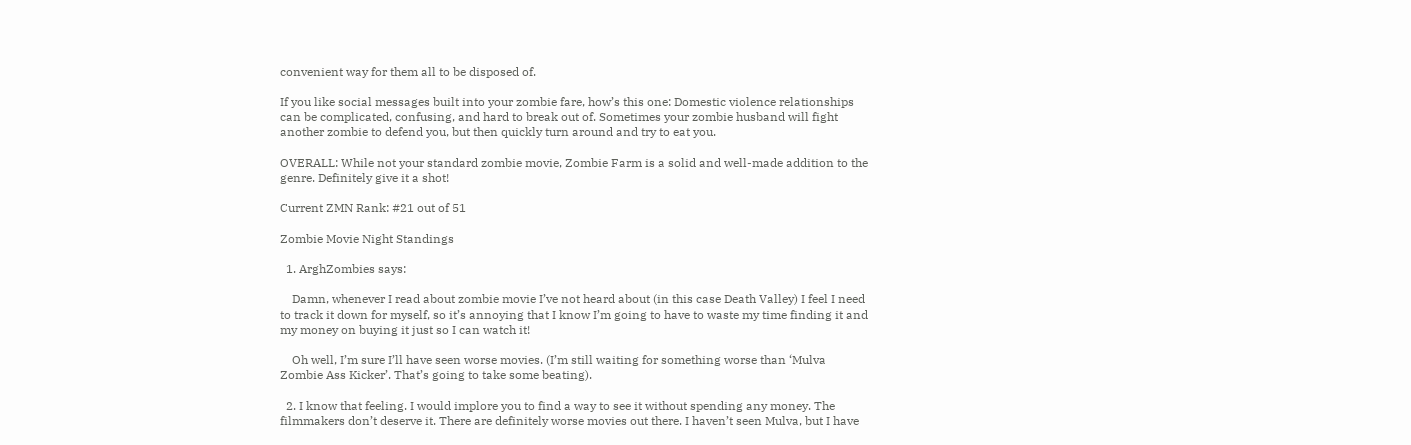convenient way for them all to be disposed of.

If you like social messages built into your zombie fare, how’s this one: Domestic violence relationships can be complicated, confusing, and hard to break out of. Sometimes your zombie husband will fight another zombie to defend you, but then quickly turn around and try to eat you.

OVERALL: While not your standard zombie movie, Zombie Farm is a solid and well-made addition to the genre. Definitely give it a shot!

Current ZMN Rank: #21 out of 51

Zombie Movie Night Standings

  1. ArghZombies says:

    Damn, whenever I read about zombie movie I’ve not heard about (in this case Death Valley) I feel I need to track it down for myself, so it’s annoying that I know I’m going to have to waste my time finding it and my money on buying it just so I can watch it!

    Oh well, I’m sure I’ll have seen worse movies. (I’m still waiting for something worse than ‘Mulva Zombie Ass Kicker’. That’s going to take some beating).

  2. I know that feeling. I would implore you to find a way to see it without spending any money. The filmmakers don’t deserve it. There are definitely worse movies out there. I haven’t seen Mulva, but I have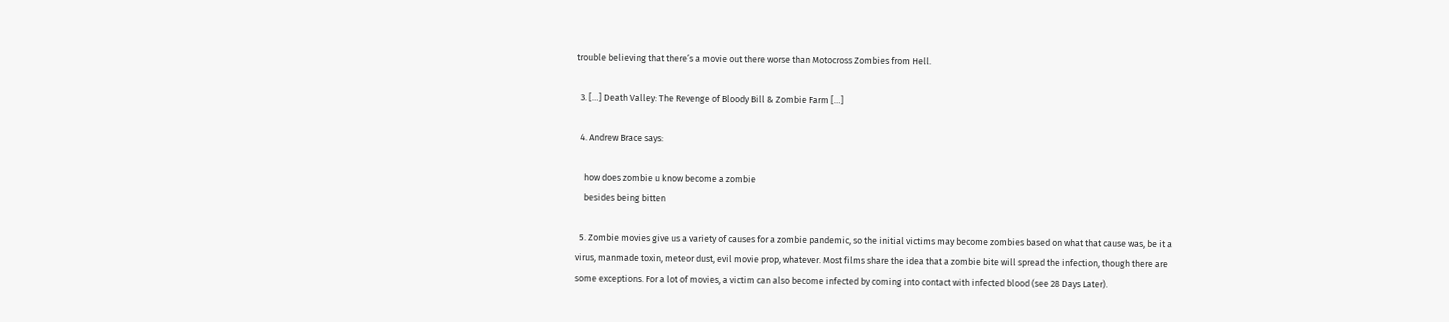trouble believing that there’s a movie out there worse than Motocross Zombies from Hell.

  3. […] Death Valley: The Revenge of Bloody Bill & Zombie Farm […]

  4. Andrew Brace says:

    how does zombie u know become a zombie
    besides being bitten

  5. Zombie movies give us a variety of causes for a zombie pandemic, so the initial victims may become zombies based on what that cause was, be it a virus, manmade toxin, meteor dust, evil movie prop, whatever. Most films share the idea that a zombie bite will spread the infection, though there are some exceptions. For a lot of movies, a victim can also become infected by coming into contact with infected blood (see 28 Days Later).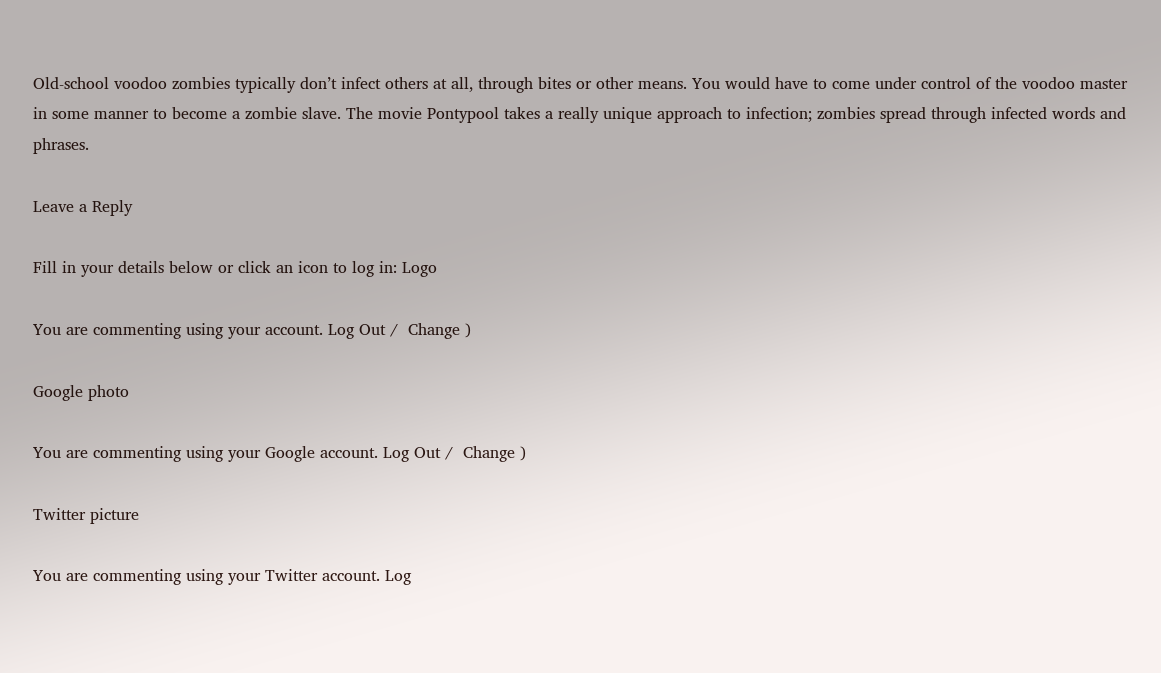Old-school voodoo zombies typically don’t infect others at all, through bites or other means. You would have to come under control of the voodoo master in some manner to become a zombie slave. The movie Pontypool takes a really unique approach to infection; zombies spread through infected words and phrases.

Leave a Reply

Fill in your details below or click an icon to log in: Logo

You are commenting using your account. Log Out /  Change )

Google photo

You are commenting using your Google account. Log Out /  Change )

Twitter picture

You are commenting using your Twitter account. Log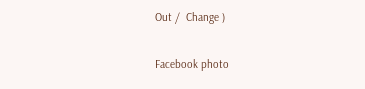Out /  Change )

Facebook photo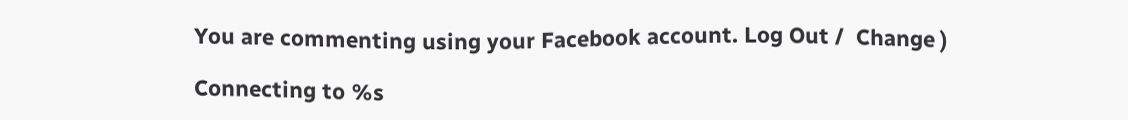You are commenting using your Facebook account. Log Out /  Change )

Connecting to %s